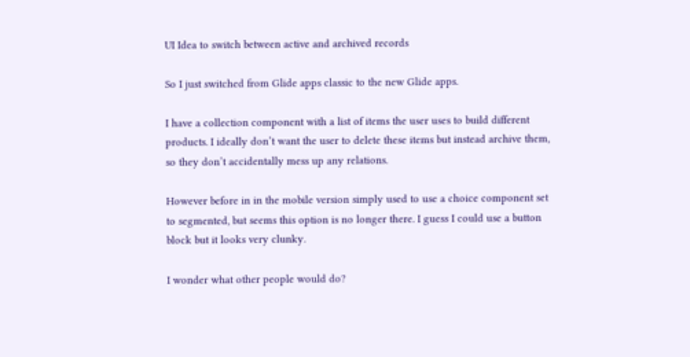UI Idea to switch between active and archived records

So I just switched from Glide apps classic to the new Glide apps.

I have a collection component with a list of items the user uses to build different products. I ideally don’t want the user to delete these items but instead archive them, so they don’t accidentally mess up any relations.

However before in in the mobile version simply used to use a choice component set to segmented, but seems this option is no longer there. I guess I could use a button block but it looks very clunky.

I wonder what other people would do?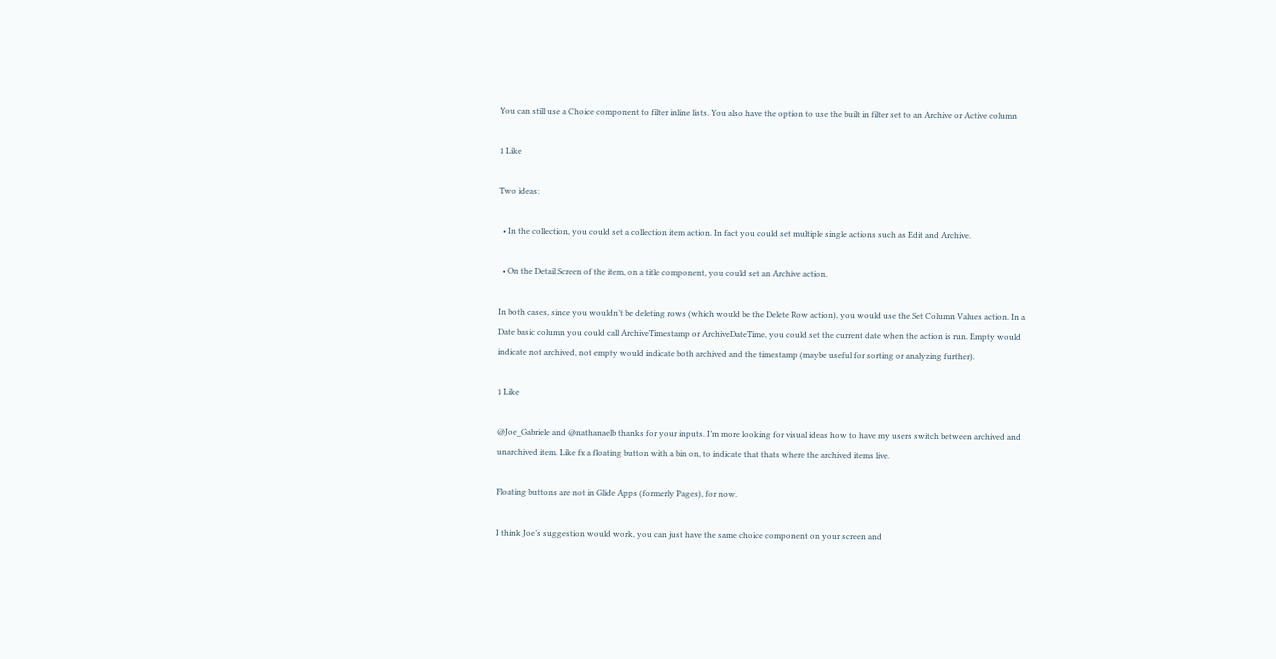You can still use a Choice component to filter inline lists. You also have the option to use the built in filter set to an Archive or Active column

1 Like

Two ideas:

  • In the collection, you could set a collection item action. In fact you could set multiple single actions such as Edit and Archive.

  • On the Detail Screen of the item, on a title component, you could set an Archive action.

In both cases, since you wouldn’t be deleting rows (which would be the Delete Row action), you would use the Set Column Values action. In a Date basic column you could call ArchiveTimestamp or ArchiveDateTime, you could set the current date when the action is run. Empty would indicate not archived, not empty would indicate both archived and the timestamp (maybe useful for sorting or analyzing further).

1 Like

@Joe_Gabriele and @nathanaelb thanks for your inputs. I’m more looking for visual ideas how to have my users switch between archived and unarchived item. Like fx a floating button with a bin on, to indicate that thats where the archived items live.

Floating buttons are not in Glide Apps (formerly Pages), for now.

I think Joe’s suggestion would work, you can just have the same choice component on your screen and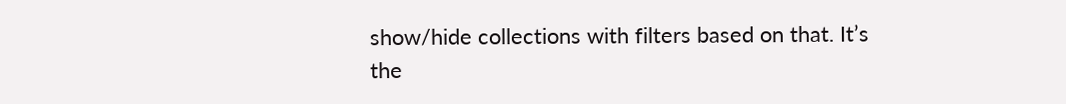show/hide collections with filters based on that. It’s the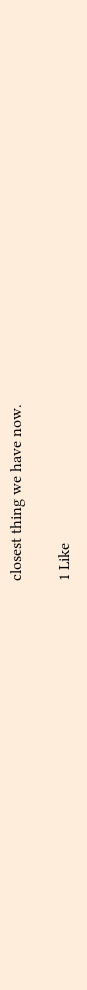closest thing we have now.

1 Like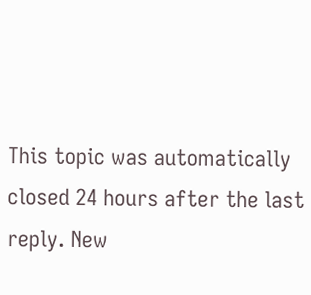This topic was automatically closed 24 hours after the last reply. New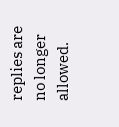replies are no longer allowed.